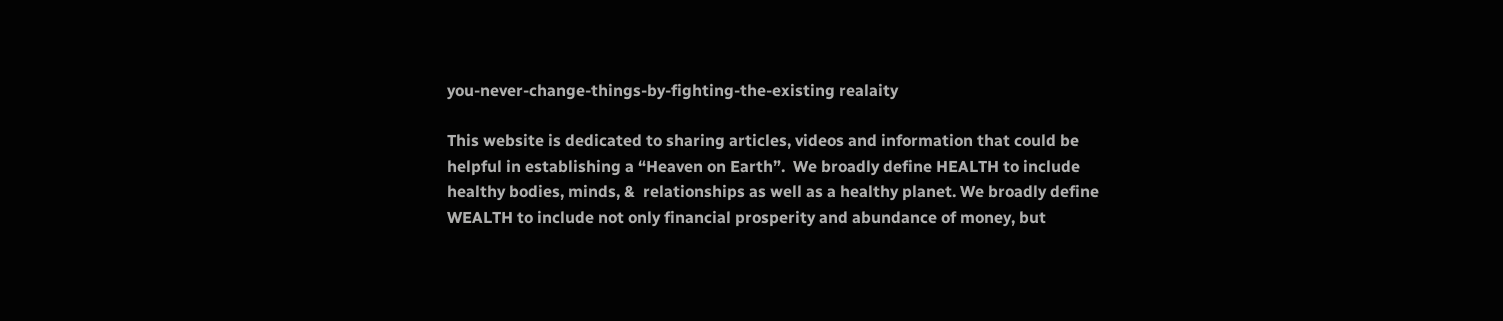you-never-change-things-by-fighting-the-existing realaity

This website is dedicated to sharing articles, videos and information that could be helpful in establishing a “Heaven on Earth”.  We broadly define HEALTH to include healthy bodies, minds, &  relationships as well as a healthy planet. We broadly define WEALTH to include not only financial prosperity and abundance of money, but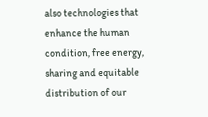also technologies that enhance the human condition, free energy, sharing and equitable distribution of our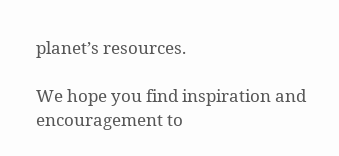planet’s resources.

We hope you find inspiration and encouragement to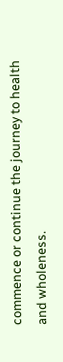commence or continue the journey to health and wholeness.